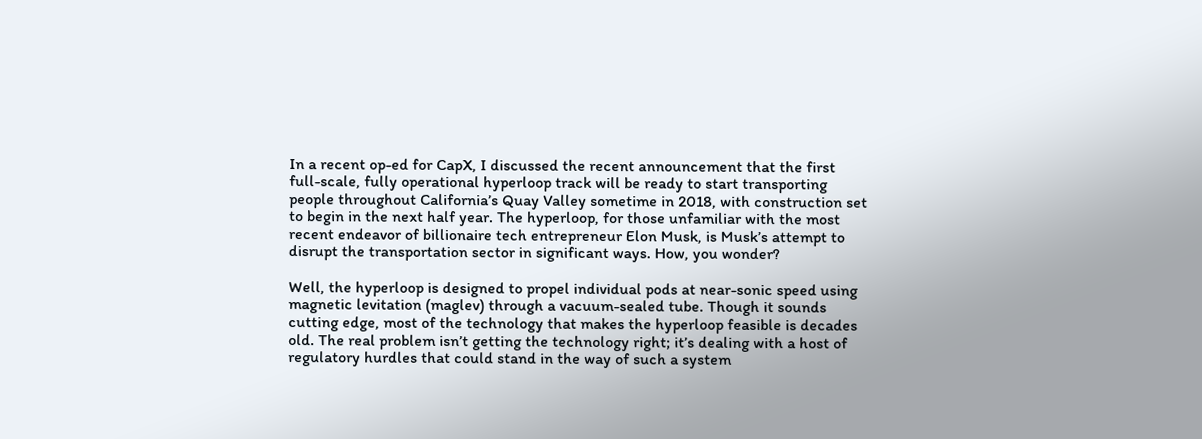In a recent op-ed for CapX, I discussed the recent announcement that the first full-scale, fully operational hyperloop track will be ready to start transporting people throughout California’s Quay Valley sometime in 2018, with construction set to begin in the next half year. The hyperloop, for those unfamiliar with the most recent endeavor of billionaire tech entrepreneur Elon Musk, is Musk’s attempt to disrupt the transportation sector in significant ways. How, you wonder?

Well, the hyperloop is designed to propel individual pods at near-sonic speed using magnetic levitation (maglev) through a vacuum-sealed tube. Though it sounds cutting edge, most of the technology that makes the hyperloop feasible is decades old. The real problem isn’t getting the technology right; it’s dealing with a host of regulatory hurdles that could stand in the way of such a system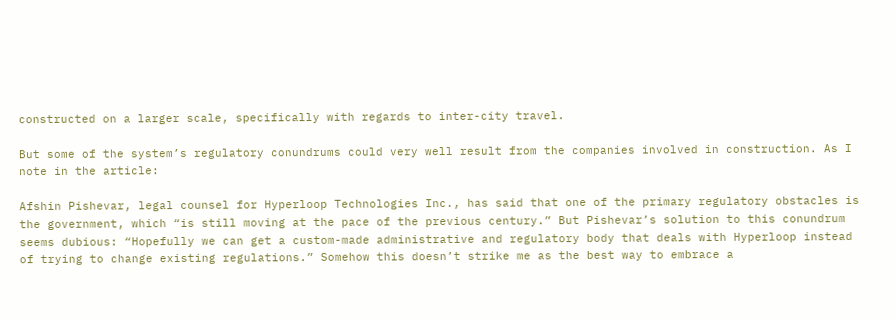constructed on a larger scale, specifically with regards to inter-city travel.

But some of the system’s regulatory conundrums could very well result from the companies involved in construction. As I note in the article:

Afshin Pishevar, legal counsel for Hyperloop Technologies Inc., has said that one of the primary regulatory obstacles is the government, which “is still moving at the pace of the previous century.” But Pishevar’s solution to this conundrum seems dubious: “Hopefully we can get a custom-made administrative and regulatory body that deals with Hyperloop instead of trying to change existing regulations.” Somehow this doesn’t strike me as the best way to embrace a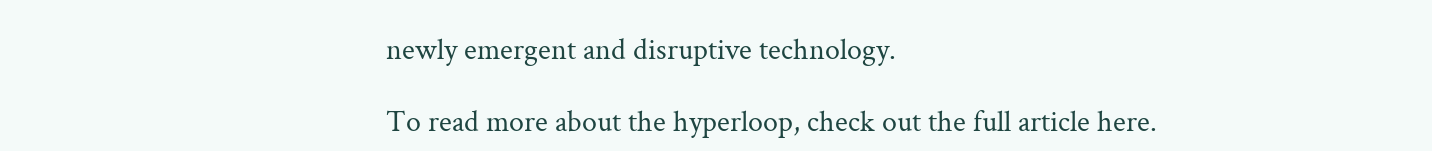newly emergent and disruptive technology.

To read more about the hyperloop, check out the full article here.